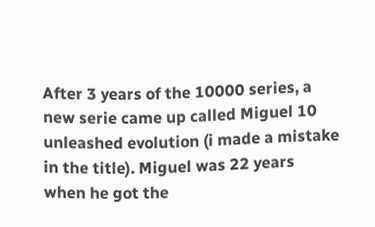After 3 years of the 10000 series, a new serie came up called Miguel 10 unleashed evolution (i made a mistake in the title). Miguel was 22 years when he got the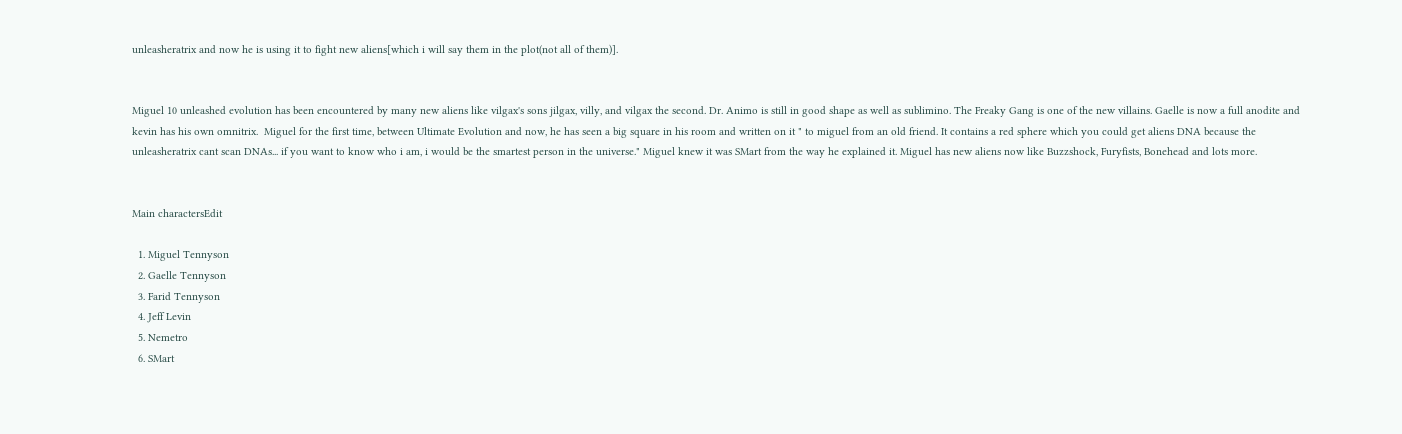unleasheratrix and now he is using it to fight new aliens[which i will say them in the plot(not all of them)].


Miguel 10 unleashed evolution has been encountered by many new aliens like vilgax's sons jilgax, villy, and vilgax the second. Dr. Animo is still in good shape as well as sublimino. The Freaky Gang is one of the new villains. Gaelle is now a full anodite and kevin has his own omnitrix.  Miguel for the first time, between Ultimate Evolution and now, he has seen a big square in his room and written on it " to miguel from an old friend. It contains a red sphere which you could get aliens DNA because the unleasheratrix cant scan DNAs... if you want to know who i am, i would be the smartest person in the universe." Miguel knew it was SMart from the way he explained it. Miguel has new aliens now like Buzzshock, Furyfists, Bonehead and lots more.


Main charactersEdit

  1. Miguel Tennyson
  2. Gaelle Tennyson
  3. Farid Tennyson
  4. Jeff Levin
  5. Nemetro
  6. SMart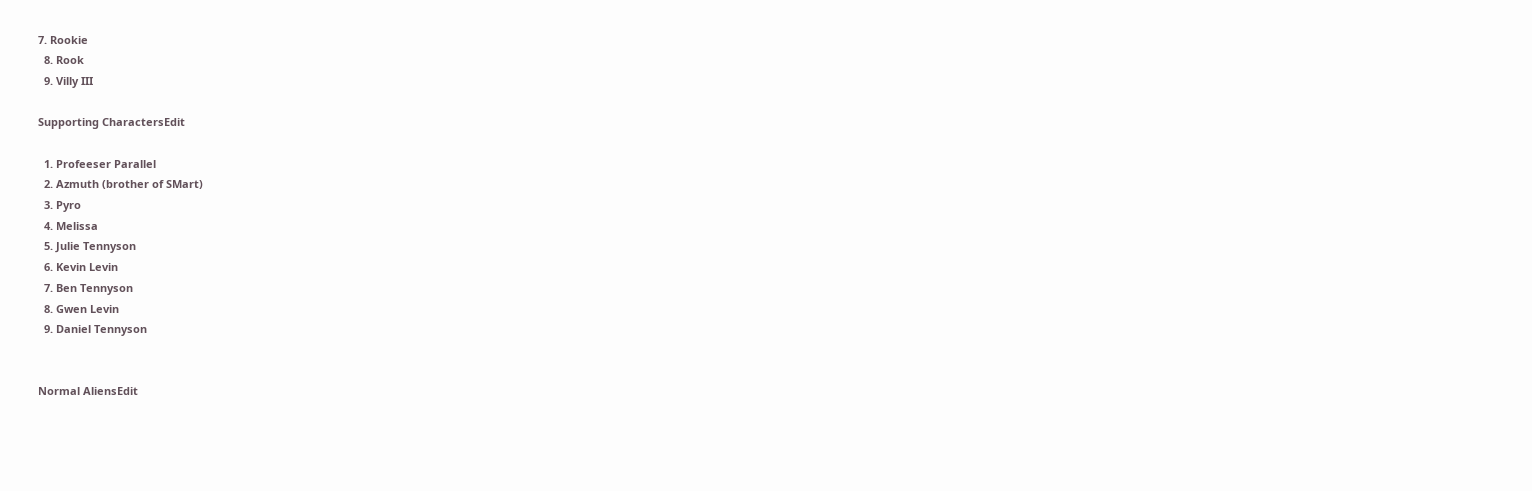7. Rookie
  8. Rook
  9. Villy III

Supporting CharactersEdit

  1. Profeeser Parallel
  2. Azmuth (brother of SMart)
  3. Pyro
  4. Melissa
  5. Julie Tennyson
  6. Kevin Levin
  7. Ben Tennyson
  8. Gwen Levin
  9. Daniel Tennyson


Normal AliensEdit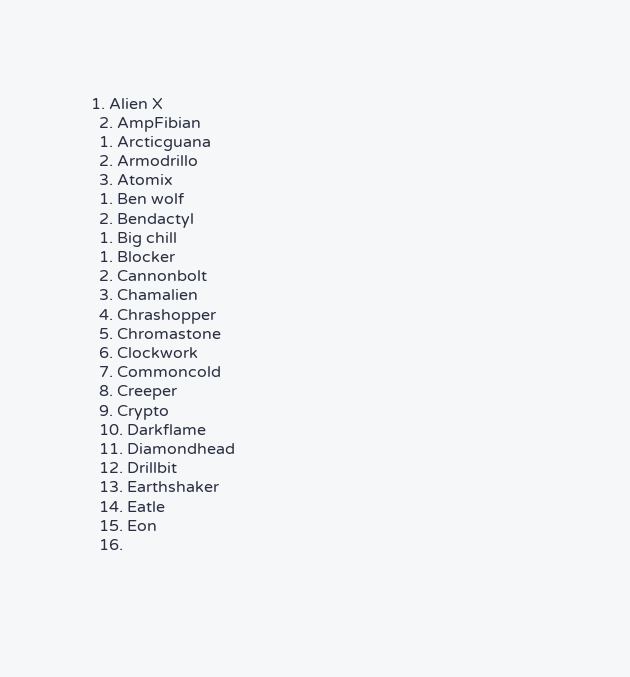1. Alien X
  2. AmpFibian
  1. Arcticguana
  2. Armodrillo
  3. Atomix
  1. Ben wolf
  2. Bendactyl
  1. Big chill
  1. Blocker
  2. Cannonbolt
  3. Chamalien
  4. Chrashopper
  5. Chromastone
  6. Clockwork
  7. Commoncold
  8. Creeper
  9. Crypto
  10. Darkflame
  11. Diamondhead
  12. Drillbit
  13. Earthshaker
  14. Eatle
  15. Eon
  16.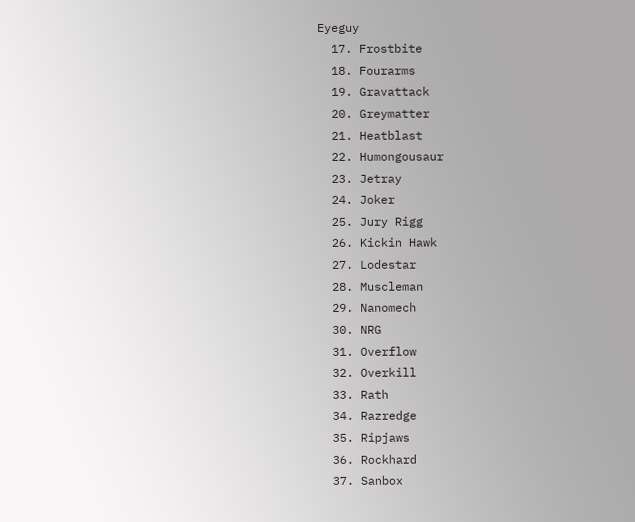Eyeguy
  17. Frostbite
  18. Fourarms
  19. Gravattack
  20. Greymatter
  21. Heatblast
  22. Humongousaur
  23. Jetray
  24. Joker
  25. Jury Rigg
  26. Kickin Hawk
  27. Lodestar
  28. Muscleman
  29. Nanomech
  30. NRG
  31. Overflow
  32. Overkill
  33. Rath
  34. Razredge
  35. Ripjaws
  36. Rockhard
  37. Sanbox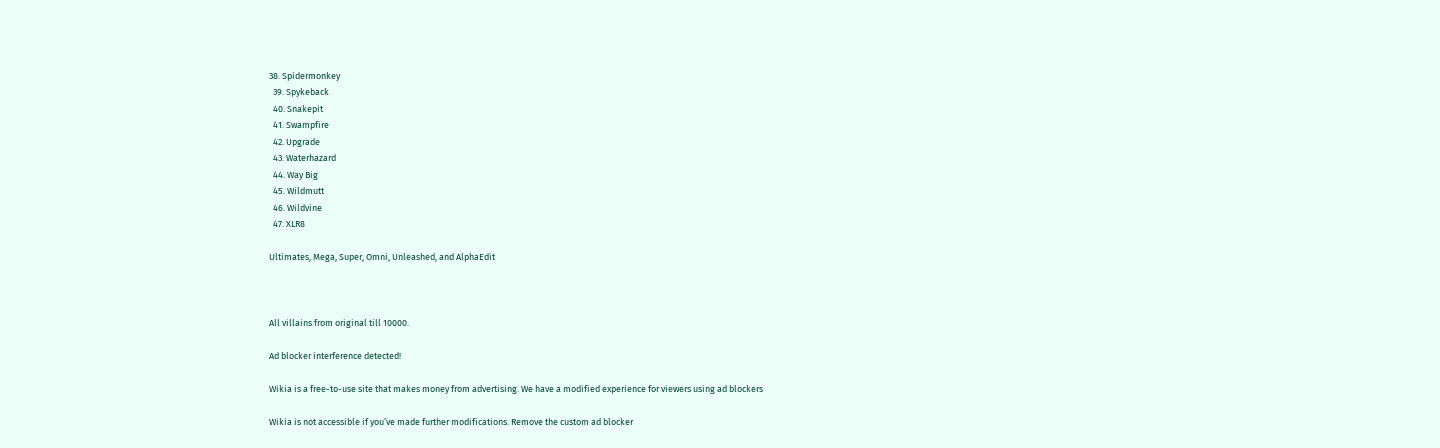38. Spidermonkey
  39. Spykeback
  40. Snakepit
  41. Swampfire
  42. Upgrade
  43. Waterhazard
  44. Way Big
  45. Wildmutt
  46. Wildvine
  47. XLR8

Ultimates, Mega, Super, Omni, Unleashed, and AlphaEdit



All villains from original till 10000.

Ad blocker interference detected!

Wikia is a free-to-use site that makes money from advertising. We have a modified experience for viewers using ad blockers

Wikia is not accessible if you’ve made further modifications. Remove the custom ad blocker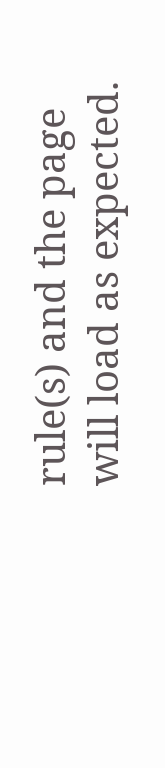rule(s) and the page will load as expected.